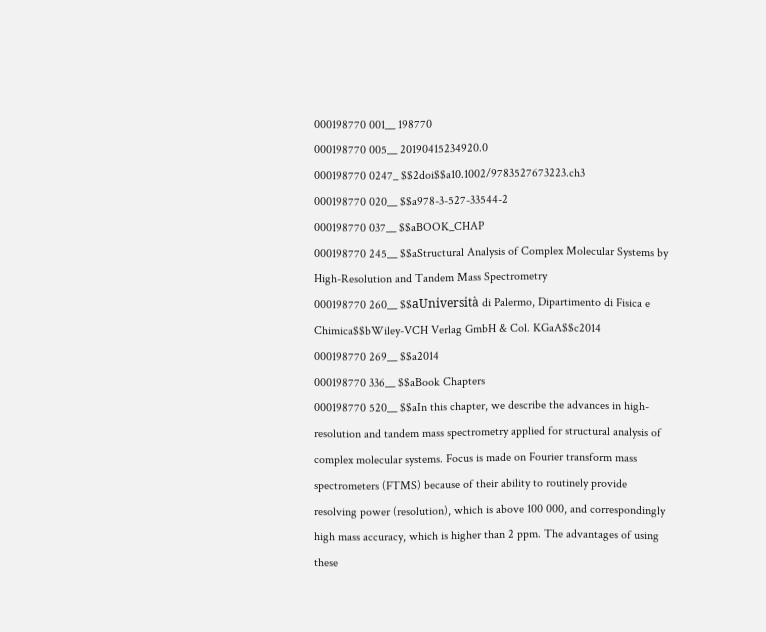000198770 001__ 198770
000198770 005__ 20190415234920.0
000198770 0247_ $$2doi$$a10.1002/9783527673223.ch3
000198770 020__ $$a978-3-527-33544-2
000198770 037__ $$aBOOK_CHAP
000198770 245__ $$aStructural Analysis of Complex Molecular Systems by High-Resolution and Tandem Mass Spectrometry
000198770 260__ $$aUniversità di Palermo, Dipartimento di Fisica e Chimica$$bWiley-VCH Verlag GmbH & Col. KGaA$$c2014
000198770 269__ $$a2014
000198770 336__ $$aBook Chapters
000198770 520__ $$aIn this chapter, we describe the advances in high-resolution and tandem mass spectrometry applied for structural analysis of complex molecular systems. Focus is made on Fourier transform mass spectrometers (FTMS) because of their ability to routinely provide resolving power (resolution), which is above 100 000, and correspondingly high mass accuracy, which is higher than 2 ppm. The advantages of using these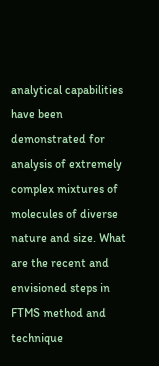analytical capabilities have been demonstrated for analysis of extremely complex mixtures of molecules of diverse nature and size. What are the recent and envisioned steps in FTMS method and technique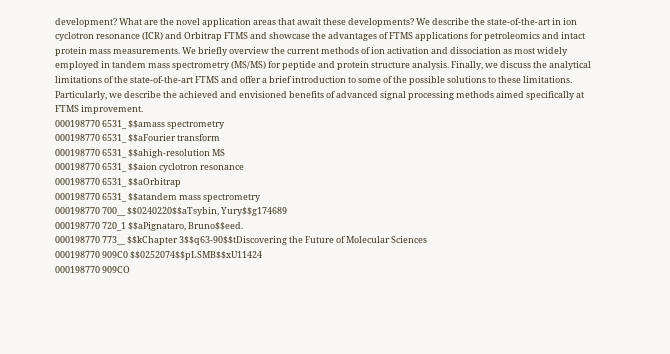development? What are the novel application areas that await these developments? We describe the state-of-the-art in ion cyclotron resonance (ICR) and Orbitrap FTMS and showcase the advantages of FTMS applications for petroleomics and intact protein mass measurements. We briefly overview the current methods of ion activation and dissociation as most widely employed in tandem mass spectrometry (MS/MS) for peptide and protein structure analysis. Finally, we discuss the analytical limitations of the state-of-the-art FTMS and offer a brief introduction to some of the possible solutions to these limitations. Particularly, we describe the achieved and envisioned benefits of advanced signal processing methods aimed specifically at FTMS improvement.
000198770 6531_ $$amass spectrometry
000198770 6531_ $$aFourier transform
000198770 6531_ $$ahigh-resolution MS
000198770 6531_ $$aion cyclotron resonance
000198770 6531_ $$aOrbitrap
000198770 6531_ $$atandem mass spectrometry
000198770 700__ $$0240220$$aTsybin, Yury$$g174689
000198770 720_1 $$aPignataro, Bruno$$eed.
000198770 773__ $$kChapter 3$$q63-90$$tDiscovering the Future of Molecular Sciences
000198770 909C0 $$0252074$$pLSMB$$xU11424
000198770 909CO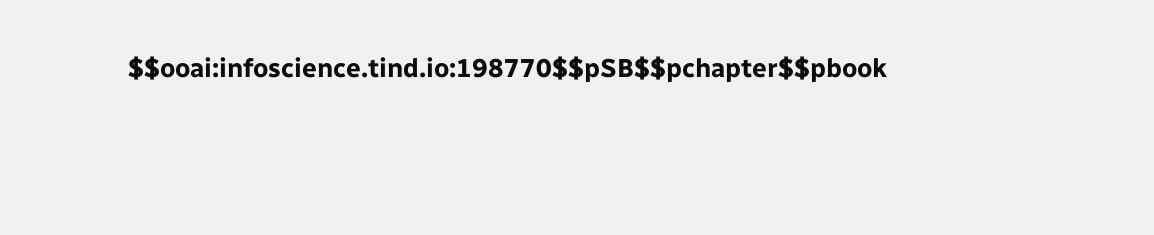$$ooai:infoscience.tind.io:198770$$pSB$$pchapter$$pbook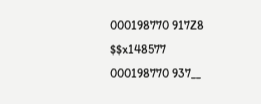000198770 917Z8 $$x148577
000198770 937__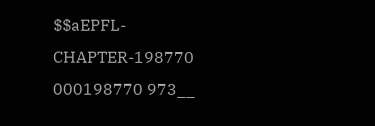$$aEPFL-CHAPTER-198770
000198770 973__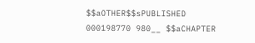$$aOTHER$$sPUBLISHED
000198770 980__ $$aCHAPTER